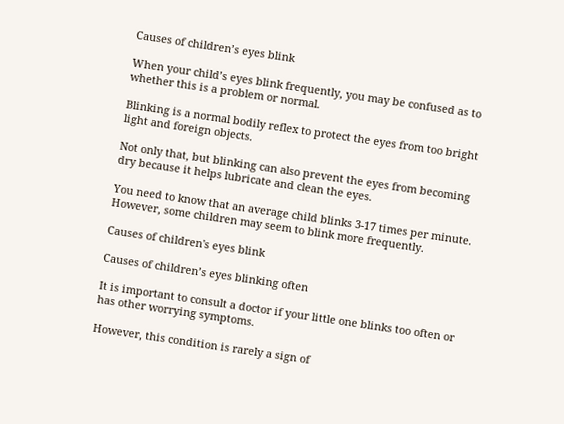Causes of children’s eyes blink

When your child’s eyes blink frequently, you may be confused as to whether this is a problem or normal.

Blinking is a normal bodily reflex to protect the eyes from too bright light and foreign objects.

Not only that, but blinking can also prevent the eyes from becoming dry because it helps lubricate and clean the eyes.

You need to know that an average child blinks 3-17 times per minute. However, some children may seem to blink more frequently.

Causes of children's eyes blink

Causes of children’s eyes blinking often

It is important to consult a doctor if your little one blinks too often or has other worrying symptoms.

However, this condition is rarely a sign of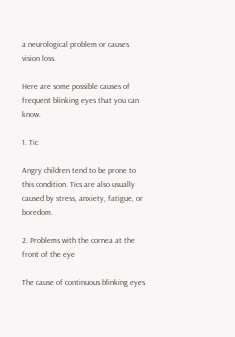a neurological problem or causes vision loss.

Here are some possible causes of frequent blinking eyes that you can know.

1. Tic

Angry children tend to be prone to this condition. Tics are also usually caused by stress, anxiety, fatigue, or boredom.

2. Problems with the cornea at the front of the eye

The cause of continuous blinking eyes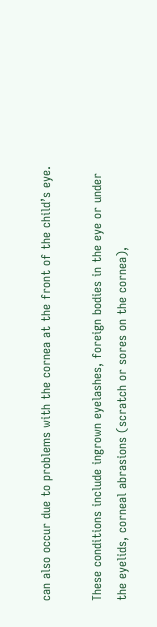can also occur due to problems with the cornea at the front of the child’s eye.

These conditions include ingrown eyelashes, foreign bodies in the eye or under the eyelids, corneal abrasions (scratch or sores on the cornea),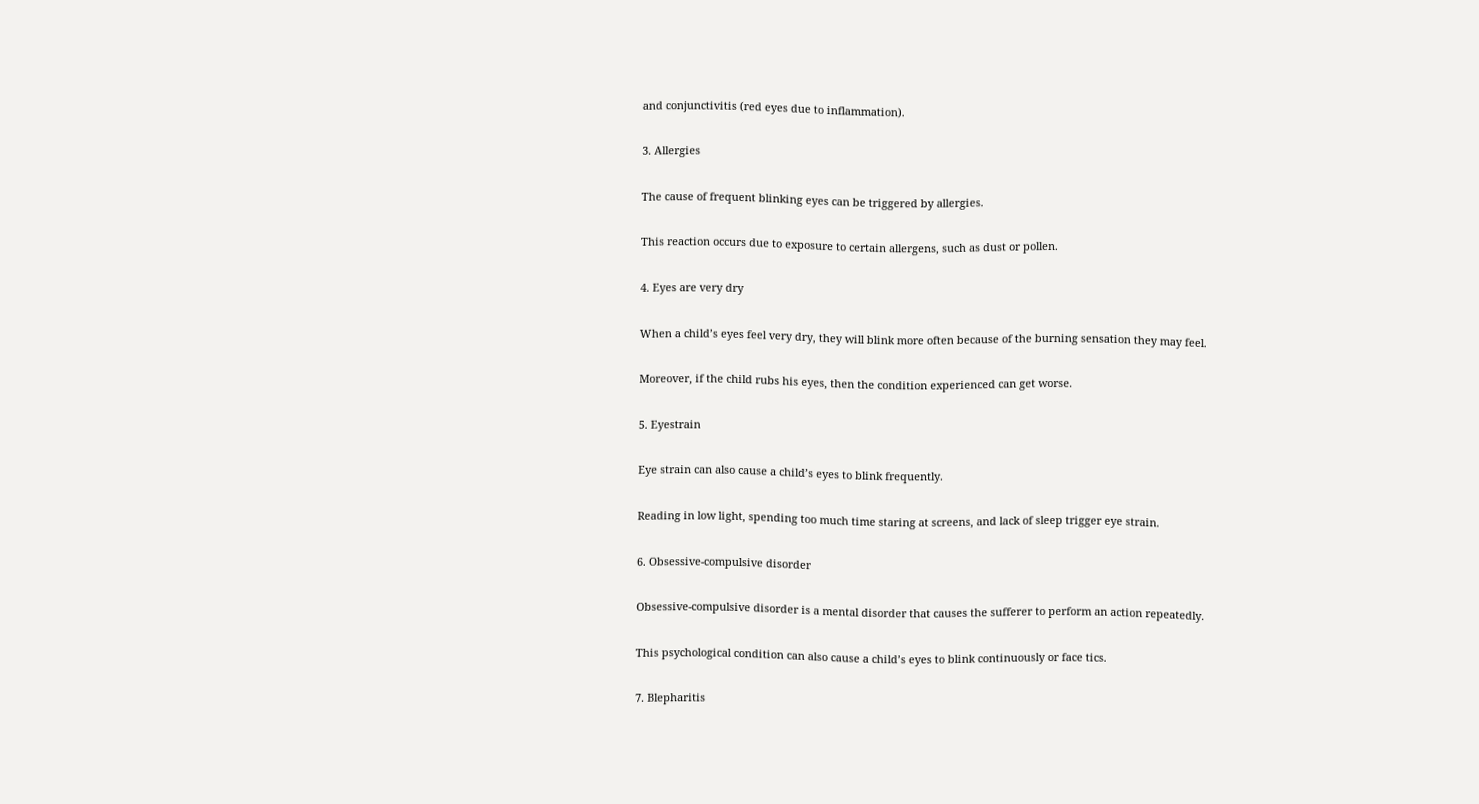and conjunctivitis (red eyes due to inflammation).

3. Allergies

The cause of frequent blinking eyes can be triggered by allergies.

This reaction occurs due to exposure to certain allergens, such as dust or pollen.

4. Eyes are very dry

When a child’s eyes feel very dry, they will blink more often because of the burning sensation they may feel.

Moreover, if the child rubs his eyes, then the condition experienced can get worse.

5. Eyestrain

Eye strain can also cause a child’s eyes to blink frequently.

Reading in low light, spending too much time staring at screens, and lack of sleep trigger eye strain.

6. Obsessive-compulsive disorder

Obsessive-compulsive disorder is a mental disorder that causes the sufferer to perform an action repeatedly.

This psychological condition can also cause a child’s eyes to blink continuously or face tics.

7. Blepharitis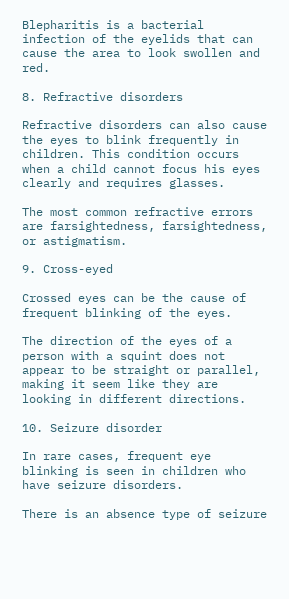Blepharitis is a bacterial infection of the eyelids that can cause the area to look swollen and red.

8. Refractive disorders

Refractive disorders can also cause the eyes to blink frequently in children. This condition occurs when a child cannot focus his eyes clearly and requires glasses.

The most common refractive errors are farsightedness, farsightedness, or astigmatism.

9. Cross-eyed

Crossed eyes can be the cause of frequent blinking of the eyes.

The direction of the eyes of a person with a squint does not appear to be straight or parallel, making it seem like they are looking in different directions.

10. Seizure disorder

In rare cases, frequent eye blinking is seen in children who have seizure disorders.

There is an absence type of seizure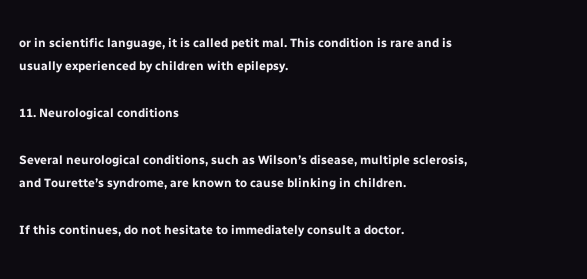or in scientific language, it is called petit mal. This condition is rare and is usually experienced by children with epilepsy.

11. Neurological conditions

Several neurological conditions, such as Wilson’s disease, multiple sclerosis, and Tourette’s syndrome, are known to cause blinking in children.

If this continues, do not hesitate to immediately consult a doctor.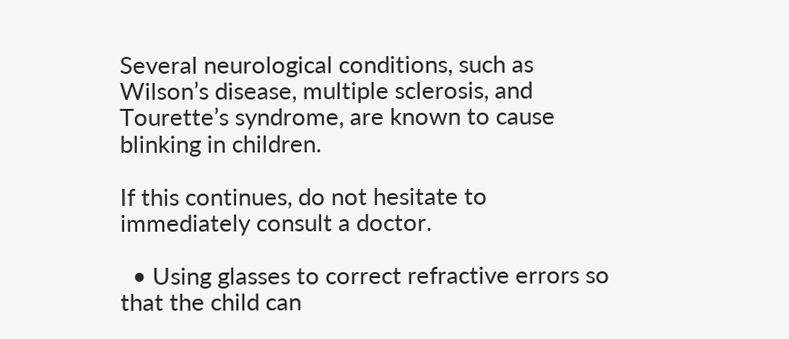Several neurological conditions, such as Wilson’s disease, multiple sclerosis, and Tourette’s syndrome, are known to cause blinking in children.

If this continues, do not hesitate to immediately consult a doctor.

  • Using glasses to correct refractive errors so that the child can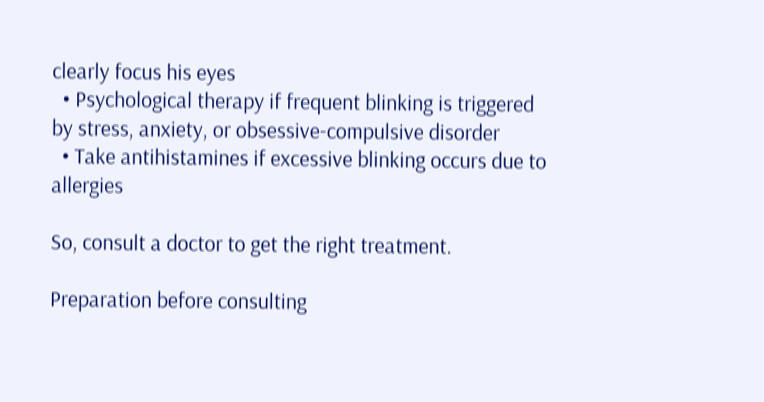clearly focus his eyes
  • Psychological therapy if frequent blinking is triggered by stress, anxiety, or obsessive-compulsive disorder
  • Take antihistamines if excessive blinking occurs due to allergies

So, consult a doctor to get the right treatment.

Preparation before consulting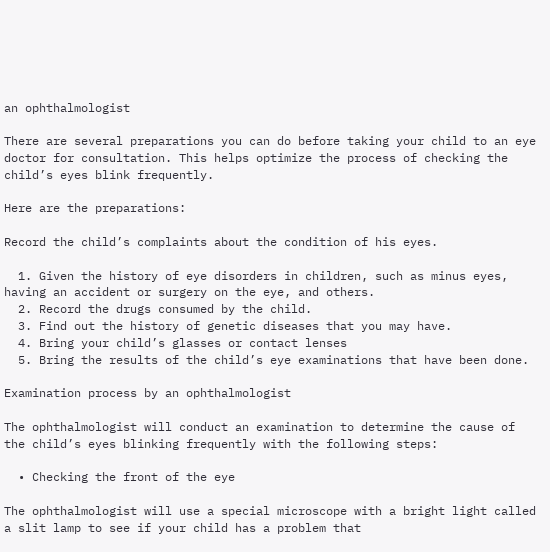an ophthalmologist

There are several preparations you can do before taking your child to an eye doctor for consultation. This helps optimize the process of checking the child’s eyes blink frequently.

Here are the preparations:

Record the child’s complaints about the condition of his eyes.

  1. Given the history of eye disorders in children, such as minus eyes, having an accident or surgery on the eye, and others.
  2. Record the drugs consumed by the child.
  3. Find out the history of genetic diseases that you may have.
  4. Bring your child’s glasses or contact lenses
  5. Bring the results of the child’s eye examinations that have been done.

Examination process by an ophthalmologist

The ophthalmologist will conduct an examination to determine the cause of the child’s eyes blinking frequently with the following steps:

  • Checking the front of the eye

The ophthalmologist will use a special microscope with a bright light called a slit lamp to see if your child has a problem that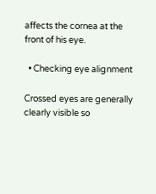affects the cornea at the front of his eye.

  • Checking eye alignment

Crossed eyes are generally clearly visible so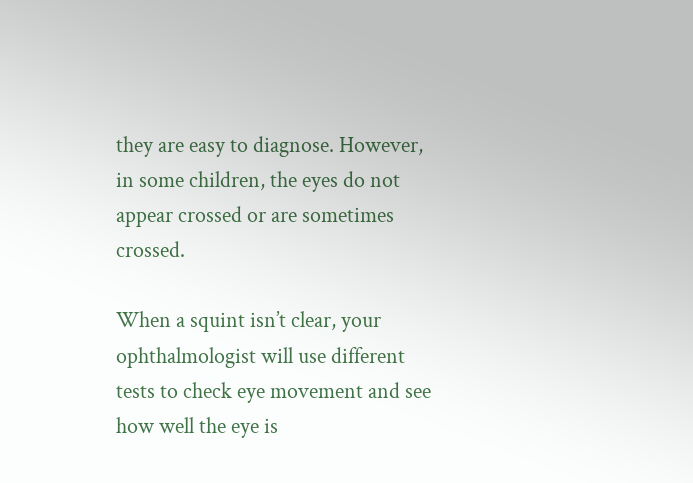they are easy to diagnose. However, in some children, the eyes do not appear crossed or are sometimes crossed.

When a squint isn’t clear, your ophthalmologist will use different tests to check eye movement and see how well the eye is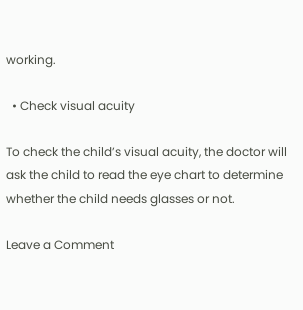working.

  • Check visual acuity

To check the child’s visual acuity, the doctor will ask the child to read the eye chart to determine whether the child needs glasses or not.

Leave a Comment